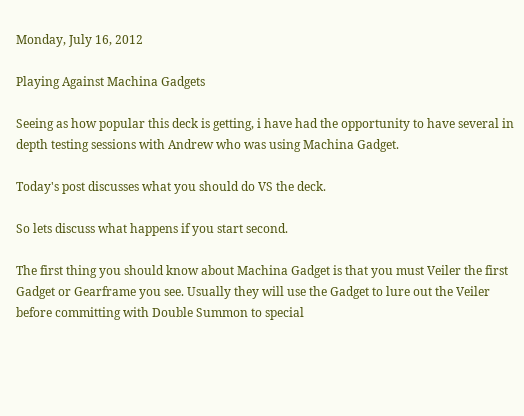Monday, July 16, 2012

Playing Against Machina Gadgets

Seeing as how popular this deck is getting, i have had the opportunity to have several in depth testing sessions with Andrew who was using Machina Gadget.

Today's post discusses what you should do VS the deck.

So lets discuss what happens if you start second.

The first thing you should know about Machina Gadget is that you must Veiler the first Gadget or Gearframe you see. Usually they will use the Gadget to lure out the Veiler before committing with Double Summon to special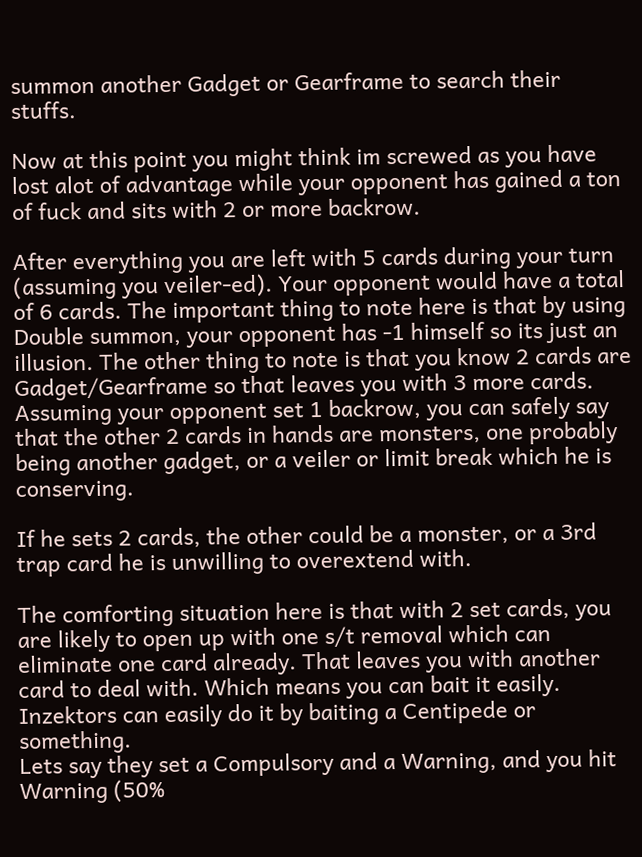summon another Gadget or Gearframe to search their stuffs.

Now at this point you might think im screwed as you have lost alot of advantage while your opponent has gained a ton of fuck and sits with 2 or more backrow.

After everything you are left with 5 cards during your turn (assuming you veiler-ed). Your opponent would have a total of 6 cards. The important thing to note here is that by using Double summon, your opponent has -1 himself so its just an illusion. The other thing to note is that you know 2 cards are Gadget/Gearframe so that leaves you with 3 more cards. Assuming your opponent set 1 backrow, you can safely say that the other 2 cards in hands are monsters, one probably being another gadget, or a veiler or limit break which he is conserving.

If he sets 2 cards, the other could be a monster, or a 3rd trap card he is unwilling to overextend with.

The comforting situation here is that with 2 set cards, you are likely to open up with one s/t removal which can eliminate one card already. That leaves you with another card to deal with. Which means you can bait it easily. Inzektors can easily do it by baiting a Centipede or something.
Lets say they set a Compulsory and a Warning, and you hit Warning (50%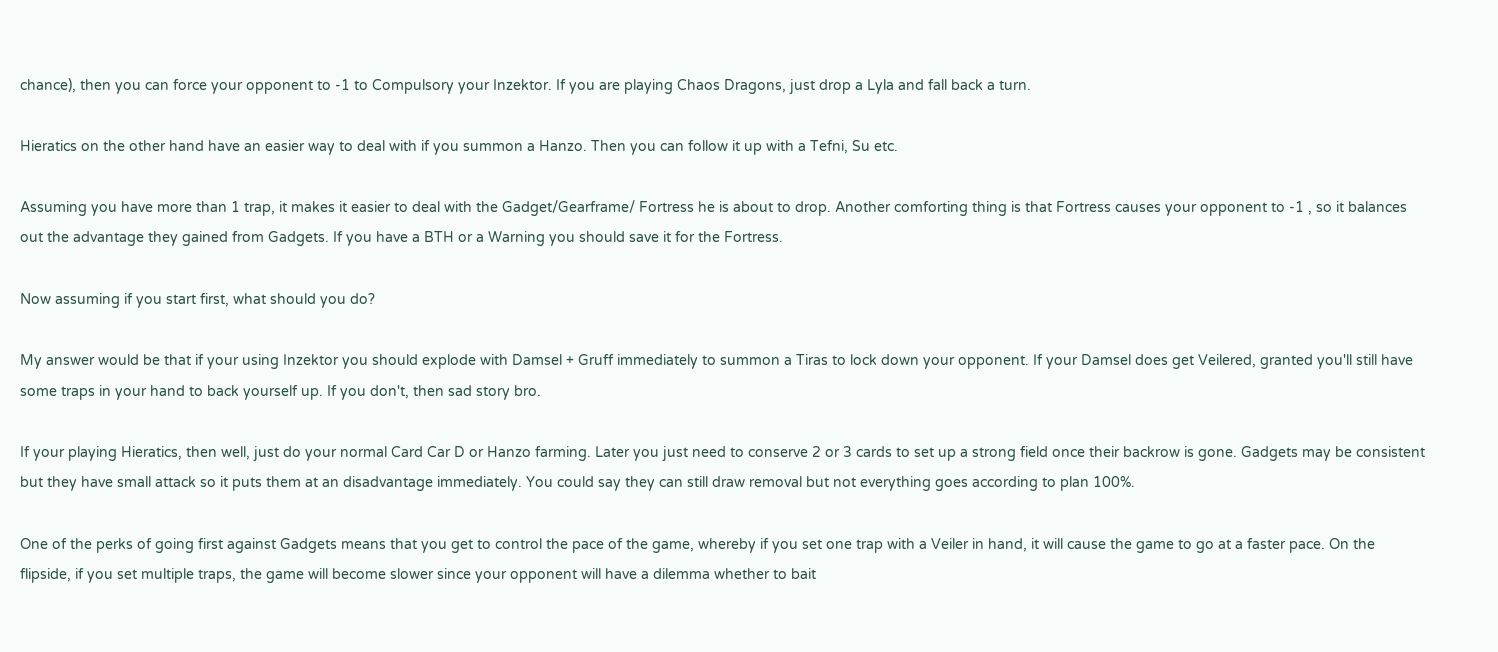chance), then you can force your opponent to -1 to Compulsory your Inzektor. If you are playing Chaos Dragons, just drop a Lyla and fall back a turn.

Hieratics on the other hand have an easier way to deal with if you summon a Hanzo. Then you can follow it up with a Tefni, Su etc.

Assuming you have more than 1 trap, it makes it easier to deal with the Gadget/Gearframe/ Fortress he is about to drop. Another comforting thing is that Fortress causes your opponent to -1 , so it balances out the advantage they gained from Gadgets. If you have a BTH or a Warning you should save it for the Fortress.

Now assuming if you start first, what should you do?

My answer would be that if your using Inzektor you should explode with Damsel + Gruff immediately to summon a Tiras to lock down your opponent. If your Damsel does get Veilered, granted you'll still have some traps in your hand to back yourself up. If you don't, then sad story bro.

If your playing Hieratics, then well, just do your normal Card Car D or Hanzo farming. Later you just need to conserve 2 or 3 cards to set up a strong field once their backrow is gone. Gadgets may be consistent but they have small attack so it puts them at an disadvantage immediately. You could say they can still draw removal but not everything goes according to plan 100%.

One of the perks of going first against Gadgets means that you get to control the pace of the game, whereby if you set one trap with a Veiler in hand, it will cause the game to go at a faster pace. On the flipside, if you set multiple traps, the game will become slower since your opponent will have a dilemma whether to bait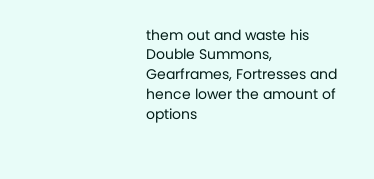them out and waste his Double Summons, Gearframes, Fortresses and hence lower the amount of options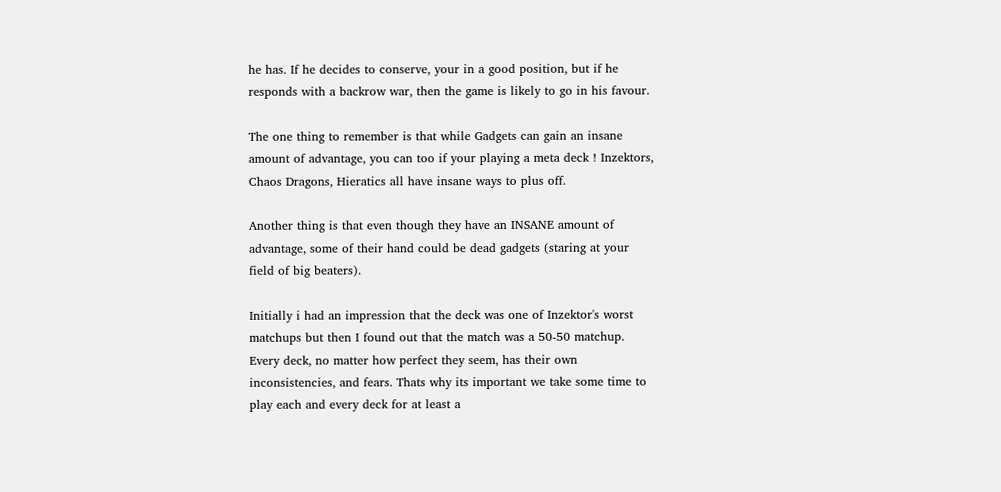he has. If he decides to conserve, your in a good position, but if he responds with a backrow war, then the game is likely to go in his favour.

The one thing to remember is that while Gadgets can gain an insane amount of advantage, you can too if your playing a meta deck ! Inzektors, Chaos Dragons, Hieratics all have insane ways to plus off.

Another thing is that even though they have an INSANE amount of advantage, some of their hand could be dead gadgets (staring at your field of big beaters).

Initially i had an impression that the deck was one of Inzektor's worst matchups but then I found out that the match was a 50-50 matchup. Every deck, no matter how perfect they seem, has their own inconsistencies, and fears. Thats why its important we take some time to play each and every deck for at least a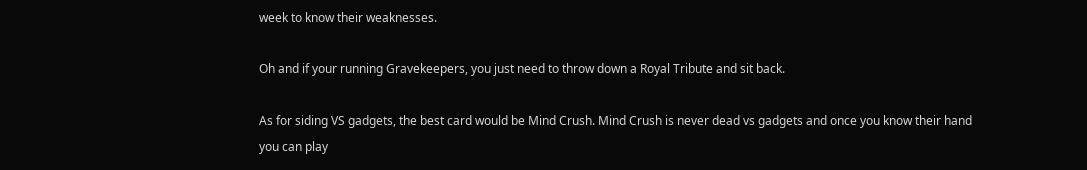week to know their weaknesses.

Oh and if your running Gravekeepers, you just need to throw down a Royal Tribute and sit back.

As for siding VS gadgets, the best card would be Mind Crush. Mind Crush is never dead vs gadgets and once you know their hand you can play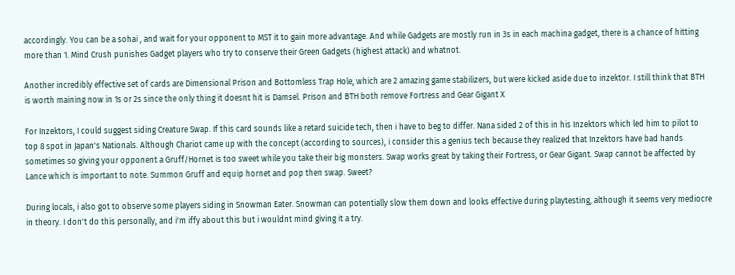accordingly. You can be a sohai , and wait for your opponent to MST it to gain more advantage. And while Gadgets are mostly run in 3s in each machina gadget, there is a chance of hitting more than 1. Mind Crush punishes Gadget players who try to conserve their Green Gadgets (highest attack) and whatnot.

Another incredibly effective set of cards are Dimensional Prison and Bottomless Trap Hole, which are 2 amazing game stabilizers, but were kicked aside due to inzektor. I still think that BTH is worth maining now in 1s or 2s since the only thing it doesnt hit is Damsel. Prison and BTH both remove Fortress and Gear Gigant X

For Inzektors, I could suggest siding Creature Swap. If this card sounds like a retard suicide tech, then i have to beg to differ. Nana sided 2 of this in his Inzektors which led him to pilot to top 8 spot in Japan's Nationals. Although Chariot came up with the concept (according to sources), i consider this a genius tech because they realized that Inzektors have bad hands sometimes so giving your opponent a Gruff/Hornet is too sweet while you take their big monsters. Swap works great by taking their Fortress, or Gear Gigant. Swap cannot be affected by Lance which is important to note. Summon Gruff and equip hornet and pop then swap. Sweet?

During locals, i also got to observe some players siding in Snowman Eater. Snowman can potentially slow them down and looks effective during playtesting, although it seems very mediocre in theory. I don't do this personally, and i'm iffy about this but i wouldnt mind giving it a try.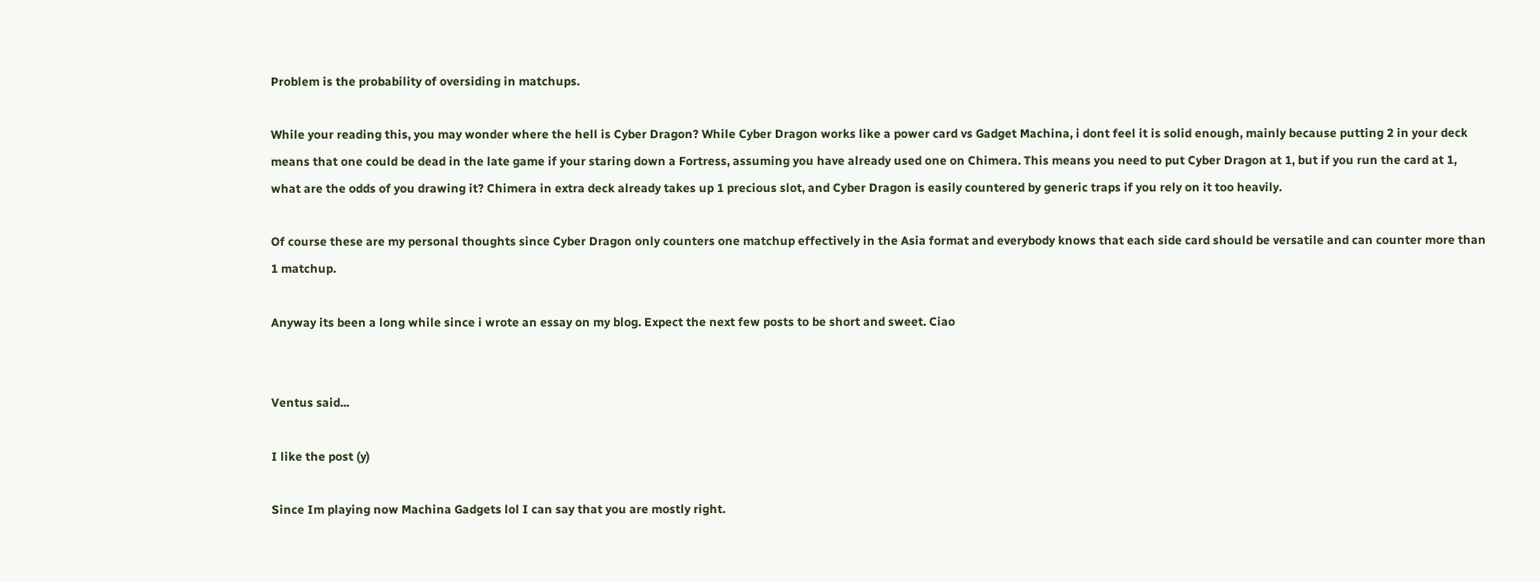Problem is the probability of oversiding in matchups.

While your reading this, you may wonder where the hell is Cyber Dragon? While Cyber Dragon works like a power card vs Gadget Machina, i dont feel it is solid enough, mainly because putting 2 in your deck means that one could be dead in the late game if your staring down a Fortress, assuming you have already used one on Chimera. This means you need to put Cyber Dragon at 1, but if you run the card at 1, what are the odds of you drawing it? Chimera in extra deck already takes up 1 precious slot, and Cyber Dragon is easily countered by generic traps if you rely on it too heavily.

Of course these are my personal thoughts since Cyber Dragon only counters one matchup effectively in the Asia format and everybody knows that each side card should be versatile and can counter more than 1 matchup.

Anyway its been a long while since i wrote an essay on my blog. Expect the next few posts to be short and sweet. Ciao


Ventus said...

I like the post (y)

Since Im playing now Machina Gadgets lol I can say that you are mostly right.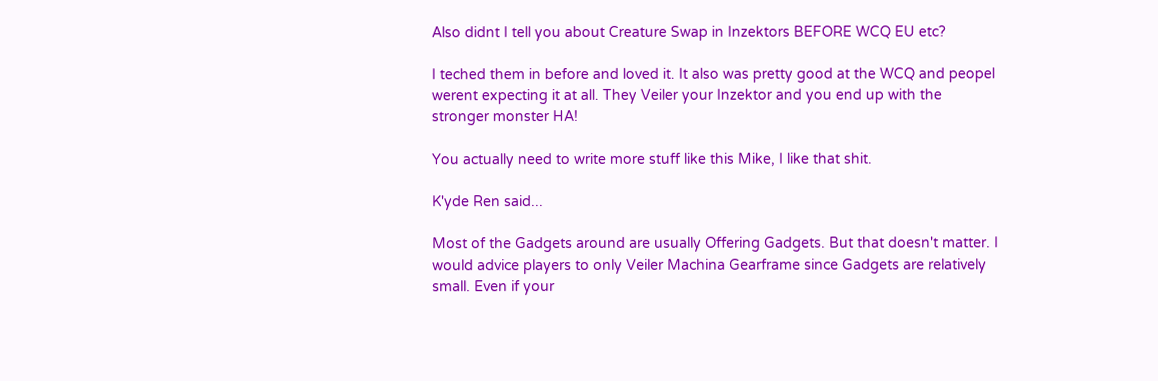Also didnt I tell you about Creature Swap in Inzektors BEFORE WCQ EU etc?

I teched them in before and loved it. It also was pretty good at the WCQ and peopel werent expecting it at all. They Veiler your Inzektor and you end up with the stronger monster HA!

You actually need to write more stuff like this Mike, I like that shit.

K'yde Ren said...

Most of the Gadgets around are usually Offering Gadgets. But that doesn't matter. I would advice players to only Veiler Machina Gearframe since Gadgets are relatively small. Even if your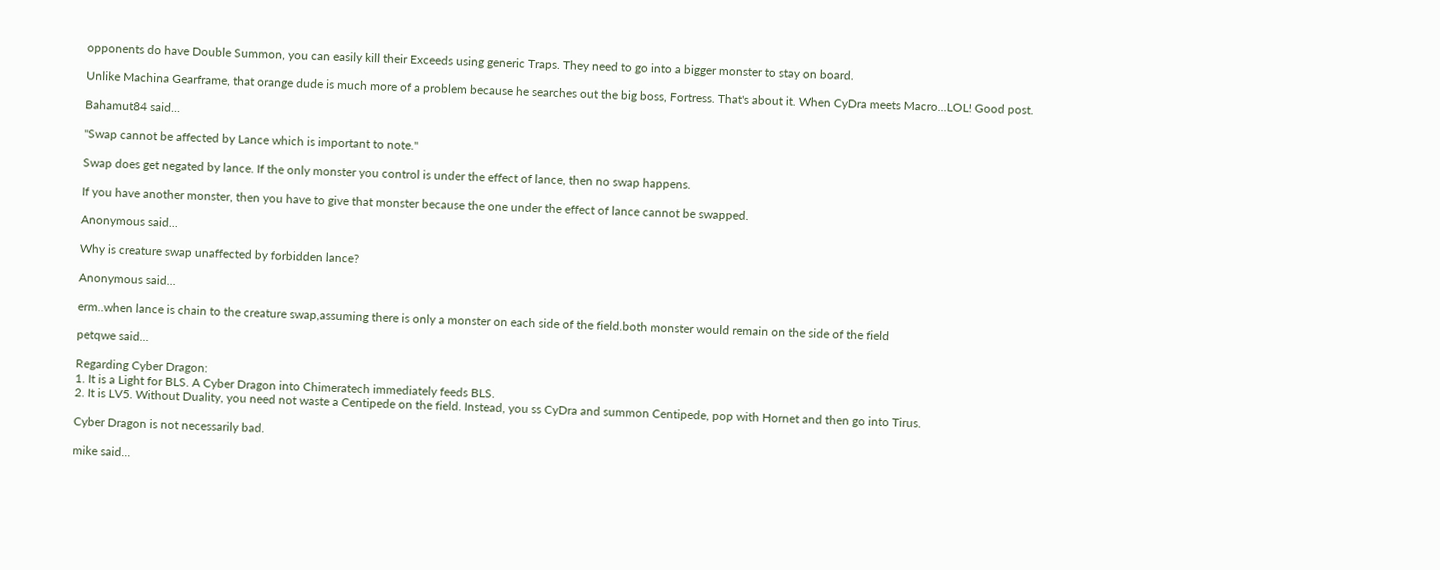opponents do have Double Summon, you can easily kill their Exceeds using generic Traps. They need to go into a bigger monster to stay on board.

Unlike Machina Gearframe, that orange dude is much more of a problem because he searches out the big boss, Fortress. That's about it. When CyDra meets Macro...LOL! Good post.

Bahamut84 said...

"Swap cannot be affected by Lance which is important to note."

Swap does get negated by lance. If the only monster you control is under the effect of lance, then no swap happens.

If you have another monster, then you have to give that monster because the one under the effect of lance cannot be swapped.

Anonymous said...

Why is creature swap unaffected by forbidden lance?

Anonymous said...

erm..when lance is chain to the creature swap,assuming there is only a monster on each side of the field.both monster would remain on the side of the field

petqwe said...

Regarding Cyber Dragon:
1. It is a Light for BLS. A Cyber Dragon into Chimeratech immediately feeds BLS.
2. It is LV5. Without Duality, you need not waste a Centipede on the field. Instead, you ss CyDra and summon Centipede, pop with Hornet and then go into Tirus.

Cyber Dragon is not necessarily bad.

mike said...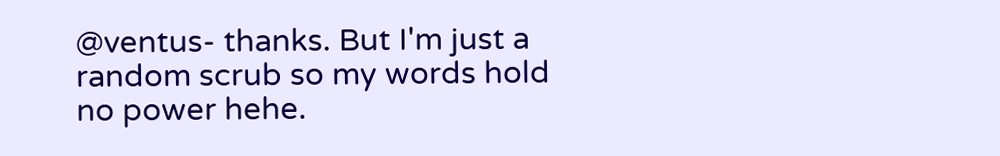@ventus- thanks. But I'm just a random scrub so my words hold no power hehe.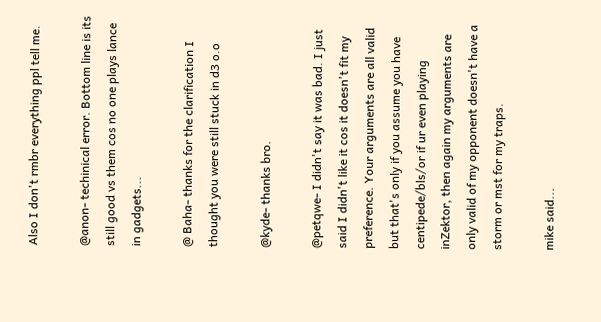Also I don't rmbr everything ppl tell me.

@anon- techinical error. Bottom line is its still good vs them cos no one plays lance in gadgets...

@ Baha- thanks for the clarification I thought you were still stuck in d3 o.o

@kyde- thanks bro.

@petqwe- I didn't say it was bad. I just said I didn't like it cos it doesn't fit my preference. Your arguments are all valid but that's only if you assume you have centipede/bls/or if ur even playing inZektor, then again my arguments are only valid of my opponent doesn't have a storm or mst for my traps.

mike said...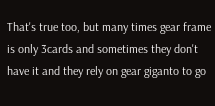That's true too, but many times gear frame is only 3cards and sometimes they don't have it and they rely on gear giganto to go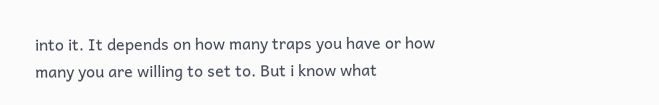into it. It depends on how many traps you have or how many you are willing to set to. But i know what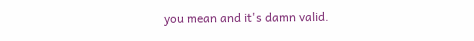you mean and it's damn valid.